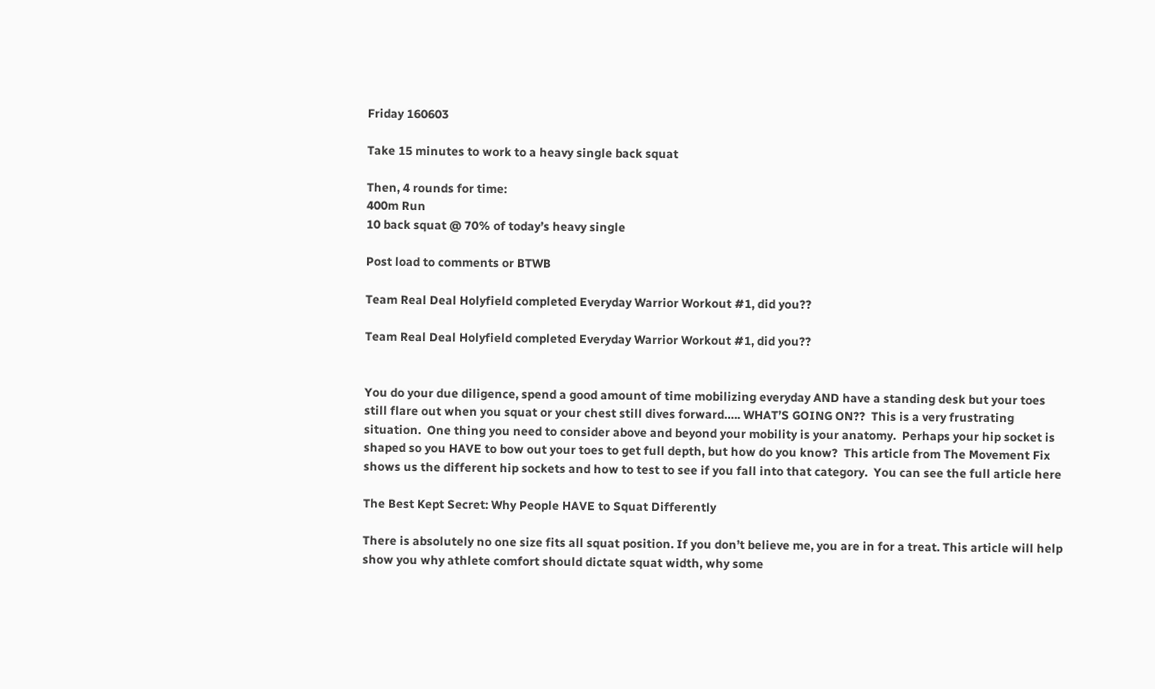Friday 160603

Take 15 minutes to work to a heavy single back squat

Then, 4 rounds for time:
400m Run
10 back squat @ 70% of today’s heavy single

Post load to comments or BTWB

Team Real Deal Holyfield completed Everyday Warrior Workout #1, did you??

Team Real Deal Holyfield completed Everyday Warrior Workout #1, did you??


You do your due diligence, spend a good amount of time mobilizing everyday AND have a standing desk but your toes still flare out when you squat or your chest still dives forward….. WHAT’S GOING ON??  This is a very frustrating situation.  One thing you need to consider above and beyond your mobility is your anatomy.  Perhaps your hip socket is shaped so you HAVE to bow out your toes to get full depth, but how do you know?  This article from The Movement Fix shows us the different hip sockets and how to test to see if you fall into that category.  You can see the full article here

The Best Kept Secret: Why People HAVE to Squat Differently

There is absolutely no one size fits all squat position. If you don’t believe me, you are in for a treat. This article will help show you why athlete comfort should dictate squat width, why some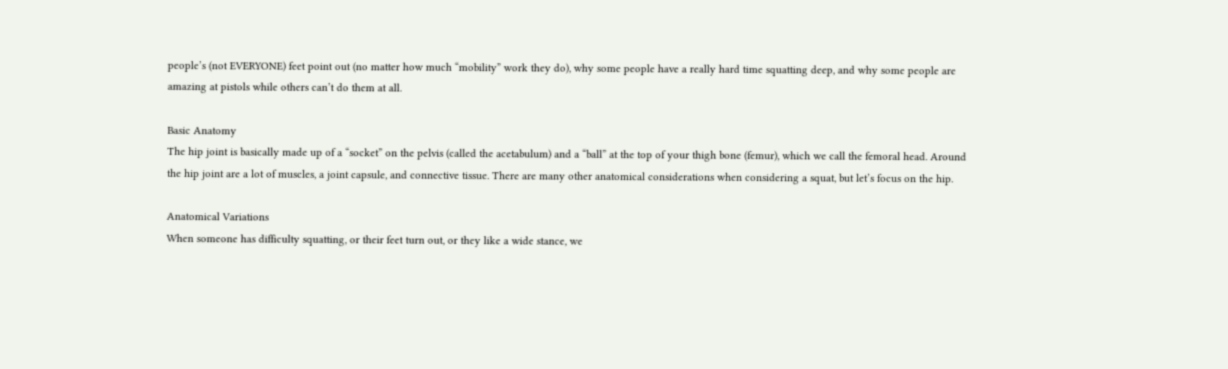people’s (not EVERYONE) feet point out (no matter how much “mobility” work they do), why some people have a really hard time squatting deep, and why some people are amazing at pistols while others can’t do them at all.

Basic Anatomy
The hip joint is basically made up of a “socket” on the pelvis (called the acetabulum) and a “ball” at the top of your thigh bone (femur), which we call the femoral head. Around the hip joint are a lot of muscles, a joint capsule, and connective tissue. There are many other anatomical considerations when considering a squat, but let’s focus on the hip.

Anatomical Variations
When someone has difficulty squatting, or their feet turn out, or they like a wide stance, we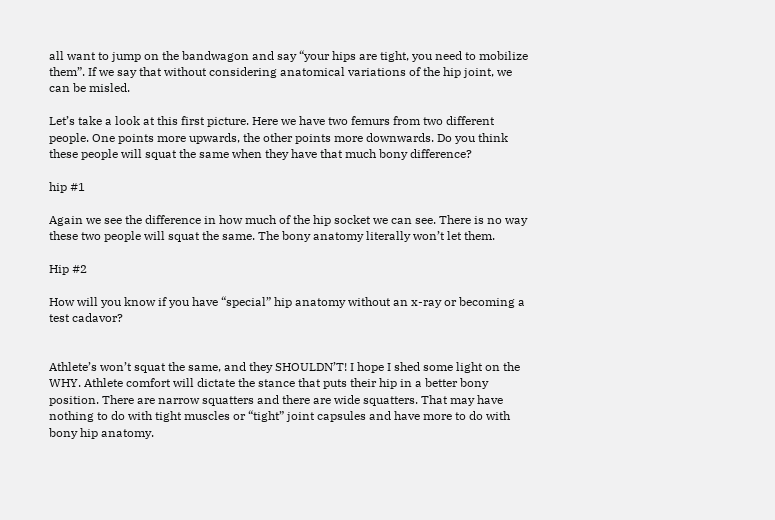all want to jump on the bandwagon and say “your hips are tight, you need to mobilize them”. If we say that without considering anatomical variations of the hip joint, we can be misled.

Let’s take a look at this first picture. Here we have two femurs from two different people. One points more upwards, the other points more downwards. Do you think these people will squat the same when they have that much bony difference?

hip #1

Again we see the difference in how much of the hip socket we can see. There is no way these two people will squat the same. The bony anatomy literally won’t let them.

Hip #2

How will you know if you have “special” hip anatomy without an x-ray or becoming a test cadavor?


Athlete’s won’t squat the same, and they SHOULDN’T! I hope I shed some light on the WHY. Athlete comfort will dictate the stance that puts their hip in a better bony position. There are narrow squatters and there are wide squatters. That may have nothing to do with tight muscles or “tight” joint capsules and have more to do with bony hip anatomy.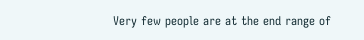Very few people are at the end range of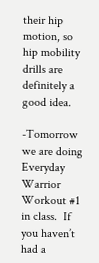their hip motion, so hip mobility drills are definitely a good idea.

-Tomorrow we are doing Everyday Warrior Workout #1 in class.  If you haven’t had a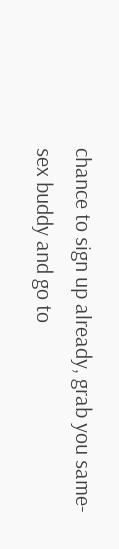chance to sign up already, grab you same-sex buddy and go to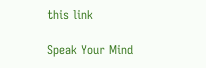this link

Speak Your Mind